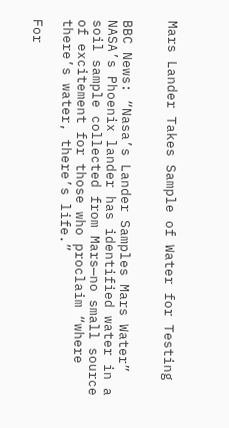Mars Lander Takes Sample of Water for Testing


BBC News: “Nasa’s Lander Samples Mars Water” NASA’s Phoenix lander has identified water in a soil sample collected from Mars—no small source of excitement for those who proclaim “where there’s water, there’s life.”

For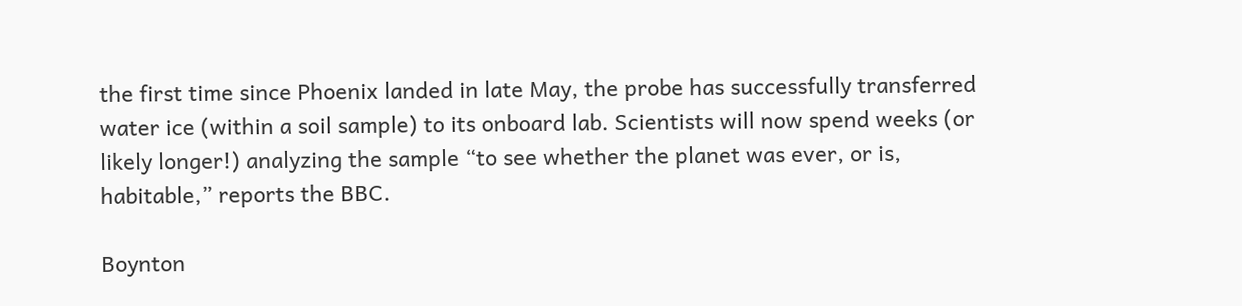the first time since Phoenix landed in late May, the probe has successfully transferred water ice (within a soil sample) to its onboard lab. Scientists will now spend weeks (or likely longer!) analyzing the sample “to see whether the planet was ever, or is, habitable,” reports the BBC.

Boynton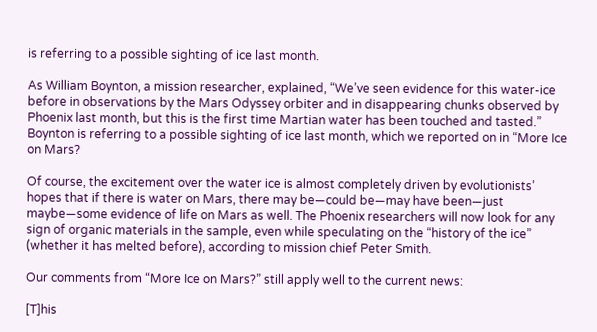is referring to a possible sighting of ice last month.

As William Boynton, a mission researcher, explained, “We’ve seen evidence for this water-ice before in observations by the Mars Odyssey orbiter and in disappearing chunks observed by Phoenix last month, but this is the first time Martian water has been touched and tasted.” Boynton is referring to a possible sighting of ice last month, which we reported on in “More Ice on Mars?

Of course, the excitement over the water ice is almost completely driven by evolutionists’ hopes that if there is water on Mars, there may be—could be—may have been—just maybe—some evidence of life on Mars as well. The Phoenix researchers will now look for any sign of organic materials in the sample, even while speculating on the “history of the ice” (whether it has melted before), according to mission chief Peter Smith.

Our comments from “More Ice on Mars?” still apply well to the current news:

[T]his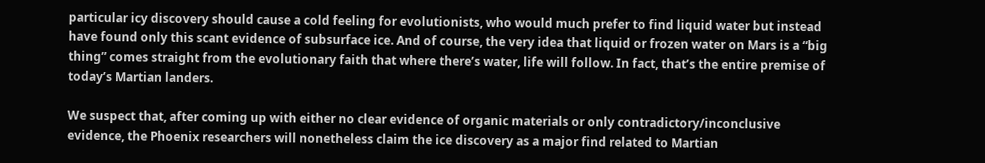particular icy discovery should cause a cold feeling for evolutionists, who would much prefer to find liquid water but instead have found only this scant evidence of subsurface ice. And of course, the very idea that liquid or frozen water on Mars is a “big thing” comes straight from the evolutionary faith that where there’s water, life will follow. In fact, that’s the entire premise of today’s Martian landers.

We suspect that, after coming up with either no clear evidence of organic materials or only contradictory/inconclusive evidence, the Phoenix researchers will nonetheless claim the ice discovery as a major find related to Martian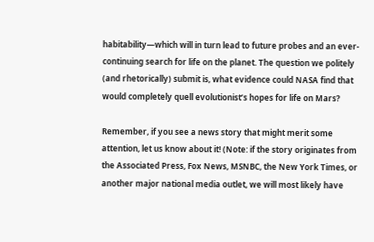habitability—which will in turn lead to future probes and an ever-continuing search for life on the planet. The question we politely (and rhetorically) submit is, what evidence could NASA find that would completely quell evolutionist’s hopes for life on Mars?

Remember, if you see a news story that might merit some attention, let us know about it! (Note: if the story originates from the Associated Press, Fox News, MSNBC, the New York Times, or another major national media outlet, we will most likely have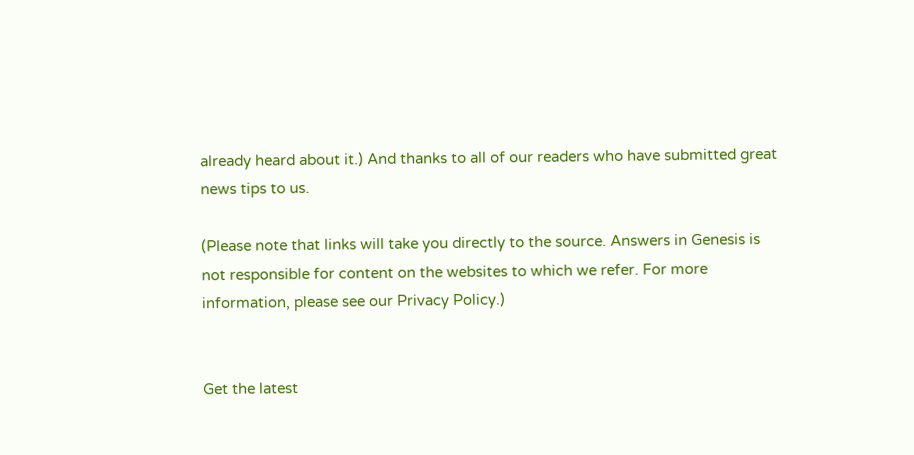already heard about it.) And thanks to all of our readers who have submitted great news tips to us.

(Please note that links will take you directly to the source. Answers in Genesis is not responsible for content on the websites to which we refer. For more information, please see our Privacy Policy.)


Get the latest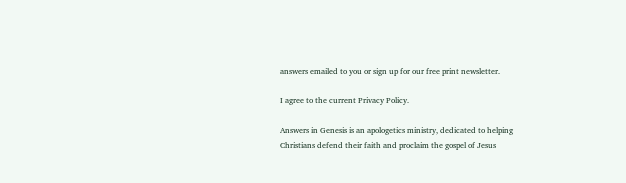answers emailed to you or sign up for our free print newsletter.

I agree to the current Privacy Policy.

Answers in Genesis is an apologetics ministry, dedicated to helping Christians defend their faith and proclaim the gospel of Jesus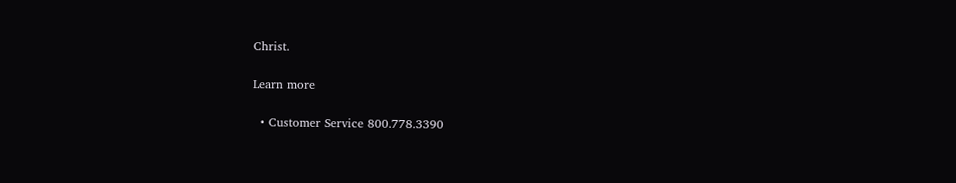Christ.

Learn more

  • Customer Service 800.778.3390